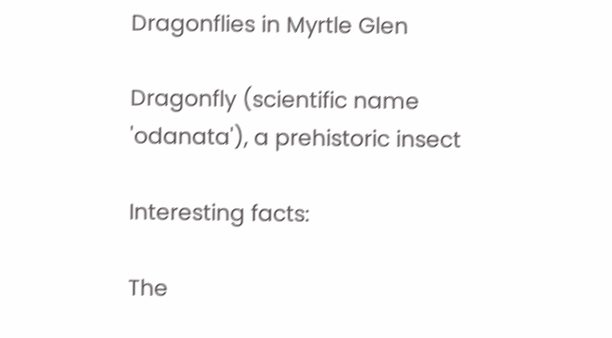Dragonflies in Myrtle Glen

Dragonfly (scientific name 'odanata'), a prehistoric insect

Interesting facts:

The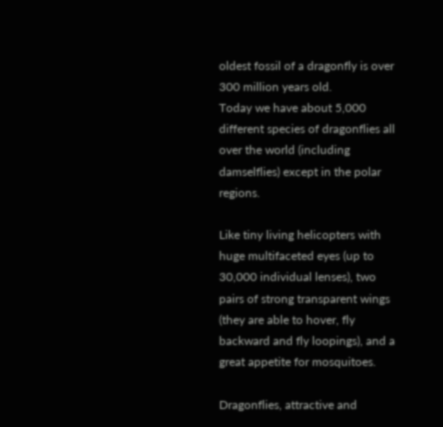oldest fossil of a dragonfly is over 300 million years old.
Today we have about 5,000 different species of dragonflies all over the world (including damselflies) except in the polar regions.

Like tiny living helicopters with huge multifaceted eyes (up to 30,000 individual lenses), two pairs of strong transparent wings (they are able to hover, fly backward and fly loopings), and a great appetite for mosquitoes.

Dragonflies, attractive and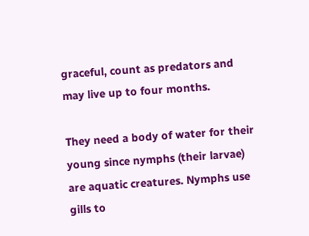graceful, count as predators and may live up to four months.

They need a body of water for their young since nymphs (their larvae) are aquatic creatures. Nymphs use gills to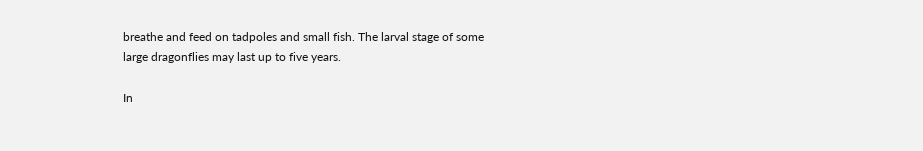breathe and feed on tadpoles and small fish. The larval stage of some large dragonflies may last up to five years.

In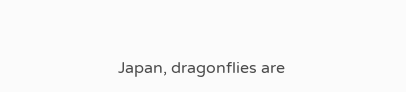Japan, dragonflies are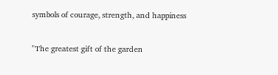symbols of courage, strength, and happiness

"The greatest gift of the garden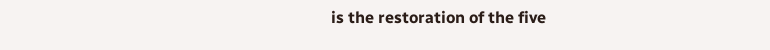is the restoration of the five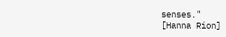senses."
[Hanna Rion]